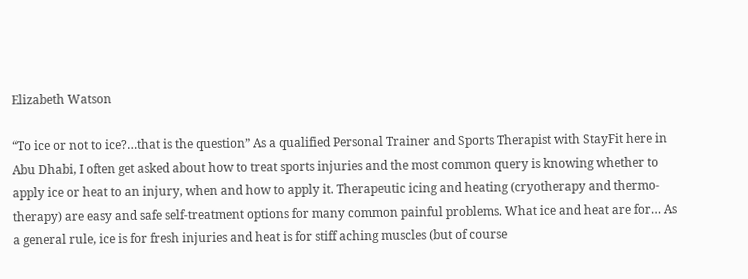Elizabeth Watson

“To ice or not to ice?…that is the question” As a qualified Personal Trainer and Sports Therapist with StayFit here in Abu Dhabi, I often get asked about how to treat sports injuries and the most common query is knowing whether to apply ice or heat to an injury, when and how to apply it. Therapeutic icing and heating (cryotherapy and thermo-therapy) are easy and safe self-treatment options for many common painful problems. What ice and heat are for… As a general rule, ice is for fresh injuries and heat is for stiff aching muscles (but of course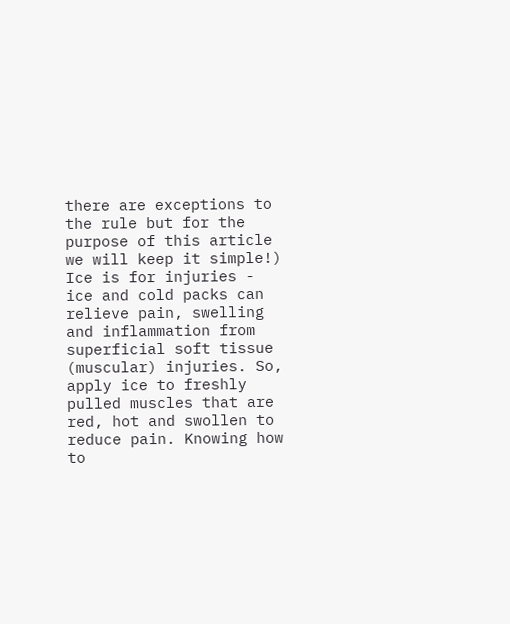there are exceptions to the rule but for the purpose of this article we will keep it simple!) Ice is for injuries - ice and cold packs can relieve pain, swelling and inflammation from superficial soft tissue (muscular) injuries. So, apply ice to freshly pulled muscles that are red, hot and swollen to reduce pain. Knowing how to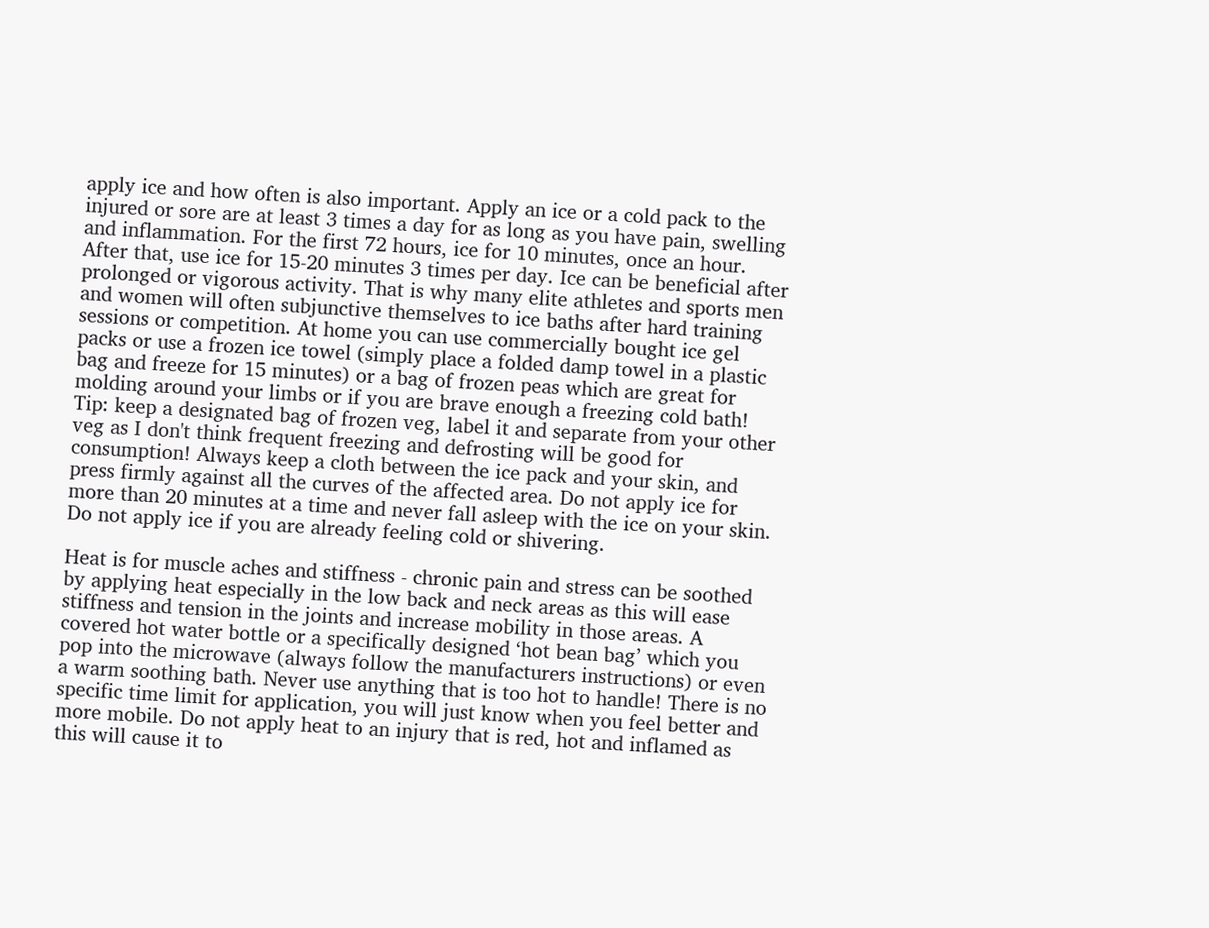apply ice and how often is also important. Apply an ice or a cold pack to the injured or sore are at least 3 times a day for as long as you have pain, swelling and inflammation. For the first 72 hours, ice for 10 minutes, once an hour. After that, use ice for 15-20 minutes 3 times per day. Ice can be beneficial after prolonged or vigorous activity. That is why many elite athletes and sports men and women will often subjunctive themselves to ice baths after hard training sessions or competition. At home you can use commercially bought ice gel packs or use a frozen ice towel (simply place a folded damp towel in a plastic bag and freeze for 15 minutes) or a bag of frozen peas which are great for molding around your limbs or if you are brave enough a freezing cold bath! Tip: keep a designated bag of frozen veg, label it and separate from your other veg as I don't think frequent freezing and defrosting will be good for consumption! Always keep a cloth between the ice pack and your skin, and press firmly against all the curves of the affected area. Do not apply ice for more than 20 minutes at a time and never fall asleep with the ice on your skin. Do not apply ice if you are already feeling cold or shivering.

Heat is for muscle aches and stiffness - chronic pain and stress can be soothed by applying heat especially in the low back and neck areas as this will ease stiffness and tension in the joints and increase mobility in those areas. A covered hot water bottle or a specifically designed ‘hot bean bag’ which you pop into the microwave (always follow the manufacturers instructions) or even a warm soothing bath. Never use anything that is too hot to handle! There is no specific time limit for application, you will just know when you feel better and more mobile. Do not apply heat to an injury that is red, hot and inflamed as this will cause it to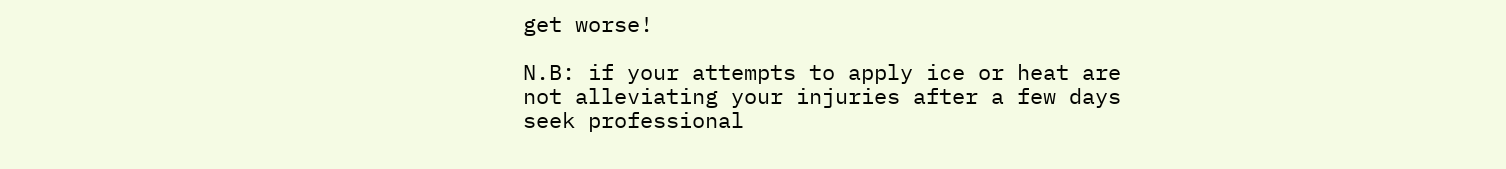get worse!

N.B: if your attempts to apply ice or heat are not alleviating your injuries after a few days seek professional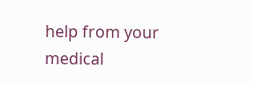help from your medical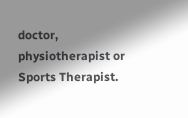doctor, physiotherapist or Sports Therapist.